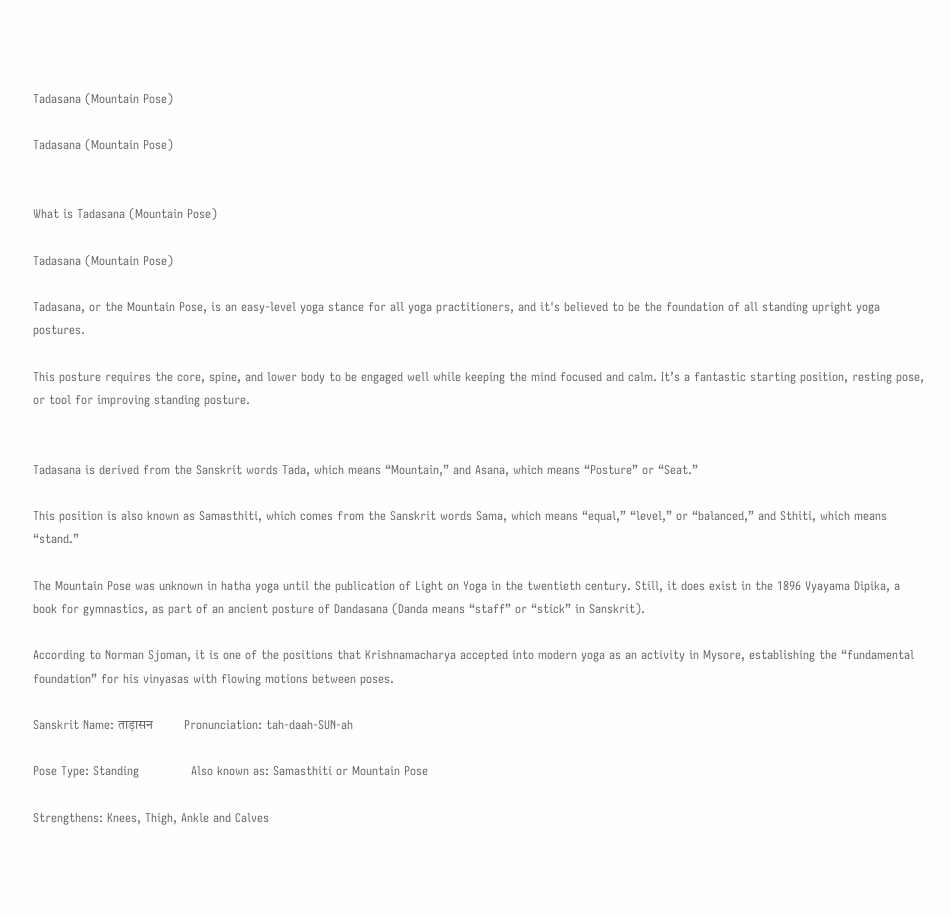Tadasana (Mountain Pose)

Tadasana (Mountain Pose)


What is Tadasana (Mountain Pose)

Tadasana (Mountain Pose)

Tadasana, or the Mountain Pose, is an easy-level yoga stance for all yoga practitioners, and it's believed to be the foundation of all standing upright yoga postures.

This posture requires the core, spine, and lower body to be engaged well while keeping the mind focused and calm. It’s a fantastic starting position, resting pose, or tool for improving standing posture.


Tadasana is derived from the Sanskrit words Tada, which means “Mountain,” and Asana, which means “Posture” or “Seat.”

This position is also known as Samasthiti, which comes from the Sanskrit words Sama, which means “equal,” “level,” or “balanced,” and Sthiti, which means “stand.”

The Mountain Pose was unknown in hatha yoga until the publication of Light on Yoga in the twentieth century. Still, it does exist in the 1896 Vyayama Dipika, a book for gymnastics, as part of an ancient posture of Dandasana (Danda means “staff” or “stick” in Sanskrit).

According to Norman Sjoman, it is one of the positions that Krishnamacharya accepted into modern yoga as an activity in Mysore, establishing the “fundamental foundation” for his vinyasas with flowing motions between poses.

Sanskrit Name: ताड़ासन          Pronunciation: tah-daah-SUN-ah

Pose Type: Standing             Also known as: Samasthiti or Mountain Pose

Strengthens: Knees, Thigh, Ankle and Calves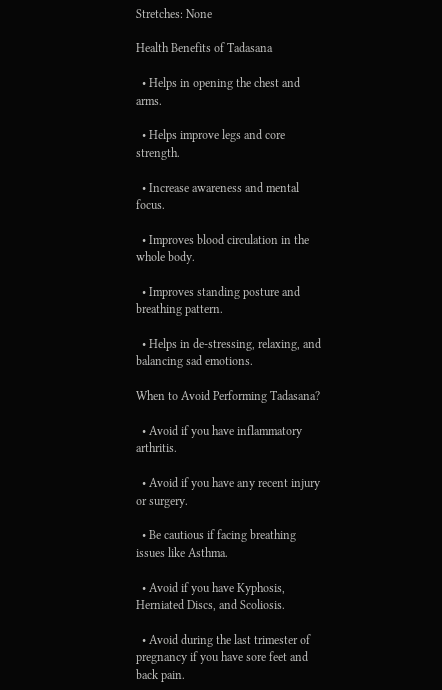Stretches: None

Health Benefits of Tadasana

  • Helps in opening the chest and arms.

  • Helps improve legs and core strength.

  • Increase awareness and mental focus.

  • Improves blood circulation in the whole body.

  • Improves standing posture and breathing pattern.

  • Helps in de-stressing, relaxing, and balancing sad emotions.

When to Avoid Performing Tadasana?

  • Avoid if you have inflammatory arthritis.

  • Avoid if you have any recent injury or surgery.

  • Be cautious if facing breathing issues like Asthma.

  • Avoid if you have Kyphosis, Herniated Discs, and Scoliosis.

  • Avoid during the last trimester of pregnancy if you have sore feet and back pain.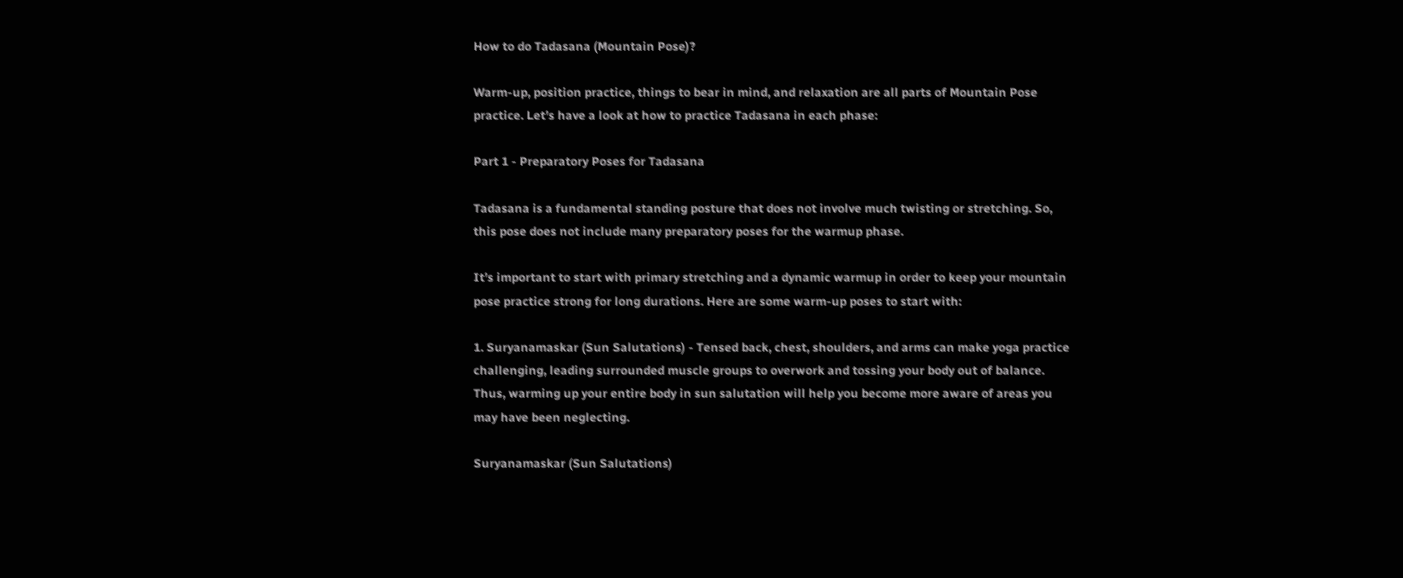How to do Tadasana (Mountain Pose)?

Warm-up, position practice, things to bear in mind, and relaxation are all parts of Mountain Pose practice. Let’s have a look at how to practice Tadasana in each phase:

Part 1 - Preparatory Poses for Tadasana

Tadasana is a fundamental standing posture that does not involve much twisting or stretching. So, this pose does not include many preparatory poses for the warmup phase.

It’s important to start with primary stretching and a dynamic warmup in order to keep your mountain pose practice strong for long durations. Here are some warm-up poses to start with:

1. Suryanamaskar (Sun Salutations) - Tensed back, chest, shoulders, and arms can make yoga practice challenging, leading surrounded muscle groups to overwork and tossing your body out of balance. Thus, warming up your entire body in sun salutation will help you become more aware of areas you may have been neglecting.

Suryanamaskar (Sun Salutations)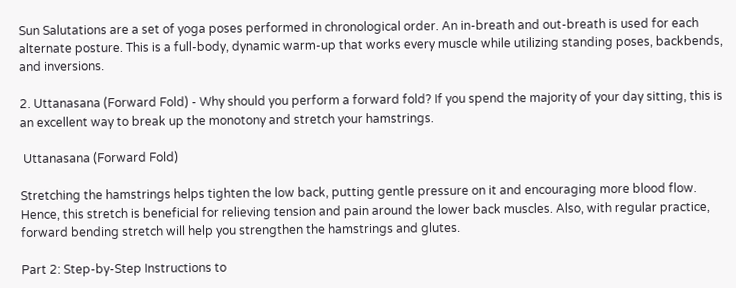Sun Salutations are a set of yoga poses performed in chronological order. An in-breath and out-breath is used for each alternate posture. This is a full-body, dynamic warm-up that works every muscle while utilizing standing poses, backbends, and inversions.

2. Uttanasana (Forward Fold) - Why should you perform a forward fold? If you spend the majority of your day sitting, this is an excellent way to break up the monotony and stretch your hamstrings.

 Uttanasana (Forward Fold)

Stretching the hamstrings helps tighten the low back, putting gentle pressure on it and encouraging more blood flow. Hence, this stretch is beneficial for relieving tension and pain around the lower back muscles. Also, with regular practice, forward bending stretch will help you strengthen the hamstrings and glutes.

Part 2: Step-by-Step Instructions to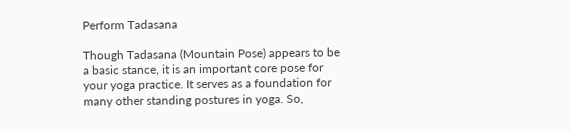Perform Tadasana

Though Tadasana (Mountain Pose) appears to be a basic stance, it is an important core pose for your yoga practice. It serves as a foundation for many other standing postures in yoga. So,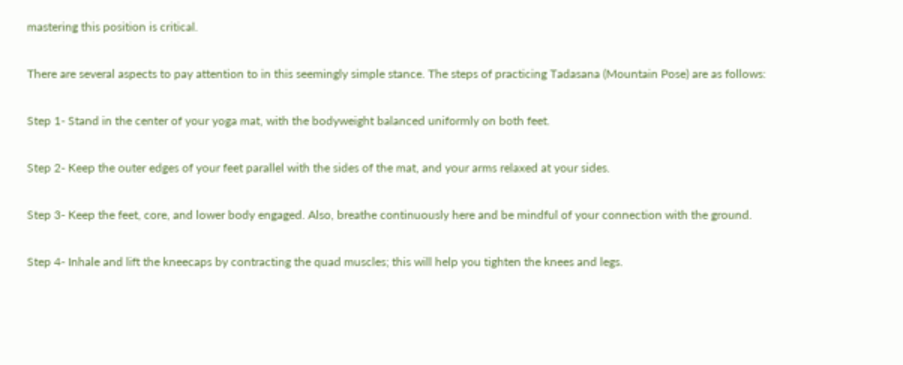mastering this position is critical.

There are several aspects to pay attention to in this seemingly simple stance. The steps of practicing Tadasana (Mountain Pose) are as follows:

Step 1- Stand in the center of your yoga mat, with the bodyweight balanced uniformly on both feet.

Step 2- Keep the outer edges of your feet parallel with the sides of the mat, and your arms relaxed at your sides.

Step 3- Keep the feet, core, and lower body engaged. Also, breathe continuously here and be mindful of your connection with the ground.

Step 4- Inhale and lift the kneecaps by contracting the quad muscles; this will help you tighten the knees and legs.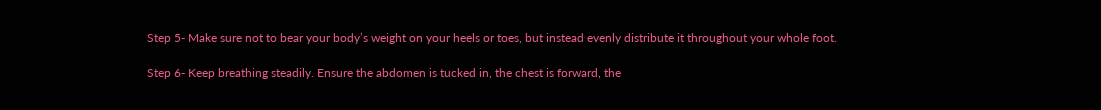Step 5- Make sure not to bear your body’s weight on your heels or toes, but instead evenly distribute it throughout your whole foot.

Step 6- Keep breathing steadily. Ensure the abdomen is tucked in, the chest is forward, the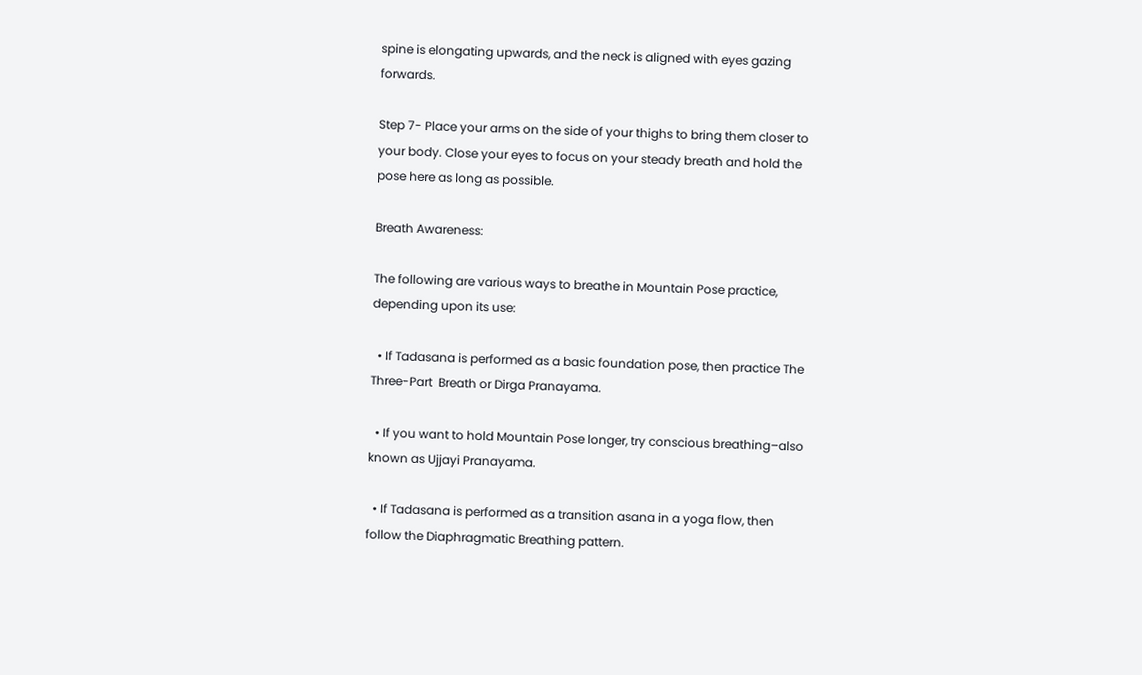spine is elongating upwards, and the neck is aligned with eyes gazing forwards.

Step 7- Place your arms on the side of your thighs to bring them closer to your body. Close your eyes to focus on your steady breath and hold the pose here as long as possible.

Breath Awareness:

The following are various ways to breathe in Mountain Pose practice, depending upon its use:

  • If Tadasana is performed as a basic foundation pose, then practice The Three-Part  Breath or Dirga Pranayama.

  • If you want to hold Mountain Pose longer, try conscious breathing–also known as Ujjayi Pranayama.

  • If Tadasana is performed as a transition asana in a yoga flow, then follow the Diaphragmatic Breathing pattern.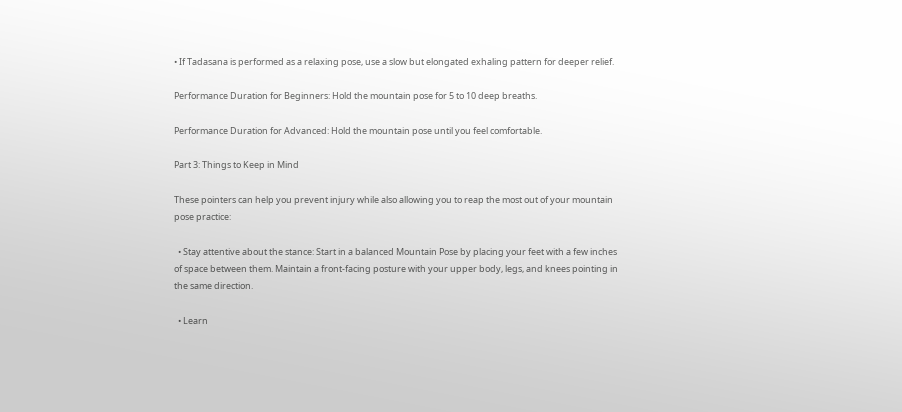• If Tadasana is performed as a relaxing pose, use a slow but elongated exhaling pattern for deeper relief.

Performance Duration for Beginners: Hold the mountain pose for 5 to 10 deep breaths.

Performance Duration for Advanced: Hold the mountain pose until you feel comfortable.

Part 3: Things to Keep in Mind

These pointers can help you prevent injury while also allowing you to reap the most out of your mountain pose practice:

  • Stay attentive about the stance: Start in a balanced Mountain Pose by placing your feet with a few inches of space between them. Maintain a front-facing posture with your upper body, legs, and knees pointing in the same direction.

  • Learn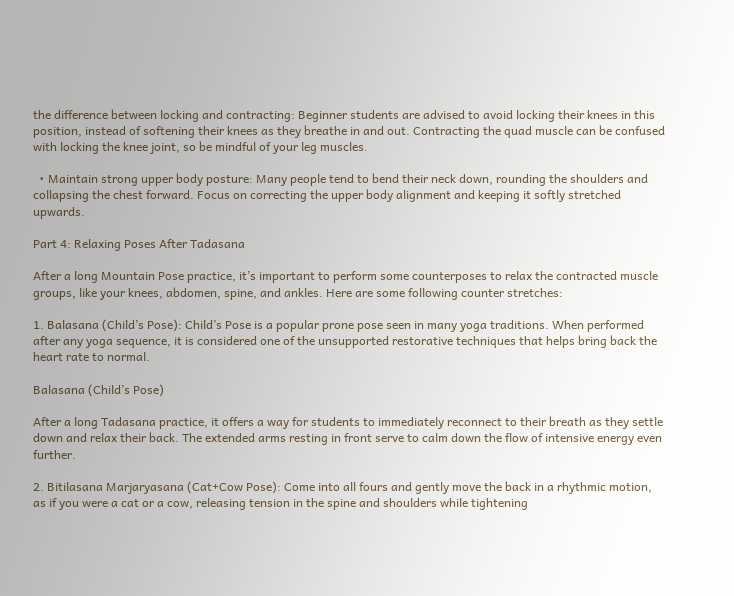the difference between locking and contracting: Beginner students are advised to avoid locking their knees in this position, instead of softening their knees as they breathe in and out. Contracting the quad muscle can be confused with locking the knee joint, so be mindful of your leg muscles.

  • Maintain strong upper body posture: Many people tend to bend their neck down, rounding the shoulders and collapsing the chest forward. Focus on correcting the upper body alignment and keeping it softly stretched upwards.

Part 4: Relaxing Poses After Tadasana

After a long Mountain Pose practice, it’s important to perform some counterposes to relax the contracted muscle groups, like your knees, abdomen, spine, and ankles. Here are some following counter stretches:

1. Balasana (Child’s Pose): Child’s Pose is a popular prone pose seen in many yoga traditions. When performed after any yoga sequence, it is considered one of the unsupported restorative techniques that helps bring back the heart rate to normal.

Balasana (Child’s Pose)

After a long Tadasana practice, it offers a way for students to immediately reconnect to their breath as they settle down and relax their back. The extended arms resting in front serve to calm down the flow of intensive energy even further.

2. Bitilasana Marjaryasana (Cat+Cow Pose): Come into all fours and gently move the back in a rhythmic motion, as if you were a cat or a cow, releasing tension in the spine and shoulders while tightening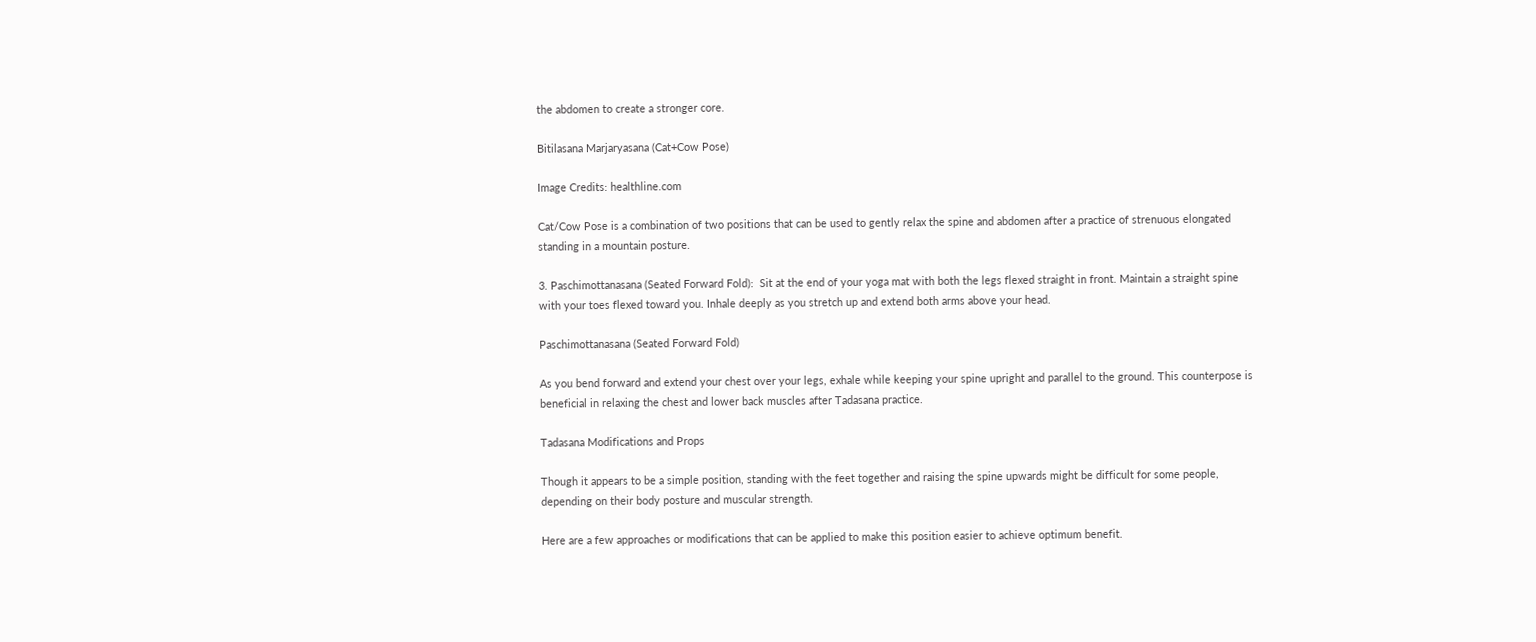the abdomen to create a stronger core.

Bitilasana Marjaryasana (Cat+Cow Pose)

Image Credits: healthline.com

Cat/Cow Pose is a combination of two positions that can be used to gently relax the spine and abdomen after a practice of strenuous elongated standing in a mountain posture.

3. Paschimottanasana (Seated Forward Fold):  Sit at the end of your yoga mat with both the legs flexed straight in front. Maintain a straight spine with your toes flexed toward you. Inhale deeply as you stretch up and extend both arms above your head.

Paschimottanasana (Seated Forward Fold)

As you bend forward and extend your chest over your legs, exhale while keeping your spine upright and parallel to the ground. This counterpose is beneficial in relaxing the chest and lower back muscles after Tadasana practice.

Tadasana Modifications and Props

Though it appears to be a simple position, standing with the feet together and raising the spine upwards might be difficult for some people, depending on their body posture and muscular strength.

Here are a few approaches or modifications that can be applied to make this position easier to achieve optimum benefit.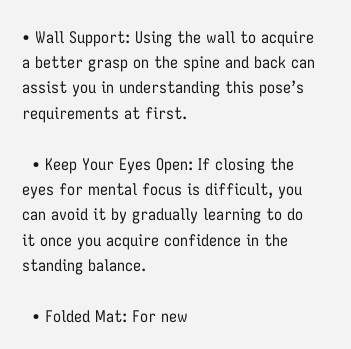• Wall Support: Using the wall to acquire a better grasp on the spine and back can assist you in understanding this pose’s requirements at first.

  • Keep Your Eyes Open: If closing the eyes for mental focus is difficult, you can avoid it by gradually learning to do it once you acquire confidence in the standing balance.

  • Folded Mat: For new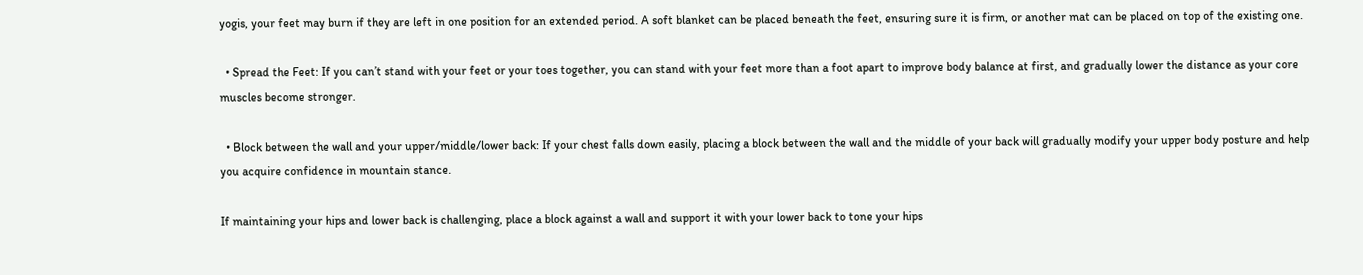yogis, your feet may burn if they are left in one position for an extended period. A soft blanket can be placed beneath the feet, ensuring sure it is firm, or another mat can be placed on top of the existing one.

  • Spread the Feet: If you can’t stand with your feet or your toes together, you can stand with your feet more than a foot apart to improve body balance at first, and gradually lower the distance as your core muscles become stronger.

  • Block between the wall and your upper/middle/lower back: If your chest falls down easily, placing a block between the wall and the middle of your back will gradually modify your upper body posture and help you acquire confidence in mountain stance.

If maintaining your hips and lower back is challenging, place a block against a wall and support it with your lower back to tone your hips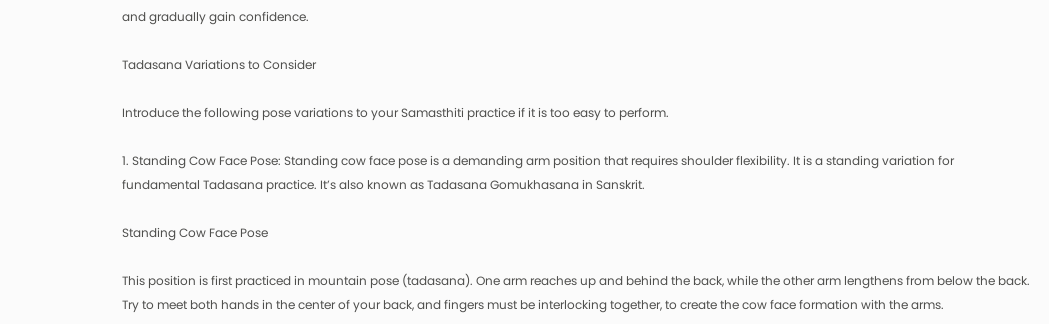and gradually gain confidence.

Tadasana Variations to Consider

Introduce the following pose variations to your Samasthiti practice if it is too easy to perform.

1. Standing Cow Face Pose: Standing cow face pose is a demanding arm position that requires shoulder flexibility. It is a standing variation for fundamental Tadasana practice. It’s also known as Tadasana Gomukhasana in Sanskrit.

Standing Cow Face Pose

This position is first practiced in mountain pose (tadasana). One arm reaches up and behind the back, while the other arm lengthens from below the back. Try to meet both hands in the center of your back, and fingers must be interlocking together, to create the cow face formation with the arms.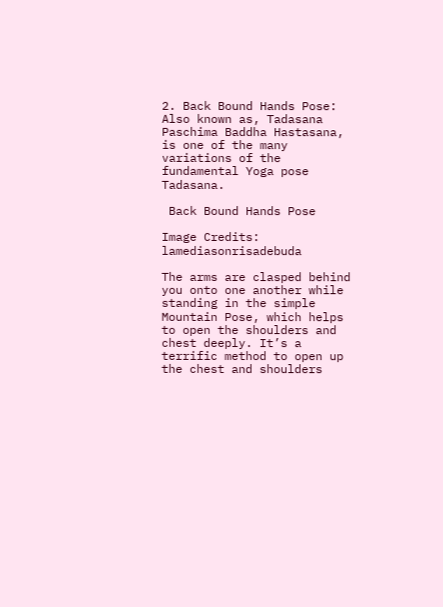2. Back Bound Hands Pose: Also known as, Tadasana Paschima Baddha Hastasana, is one of the many variations of the fundamental Yoga pose Tadasana.

 Back Bound Hands Pose

Image Credits: lamediasonrisadebuda

The arms are clasped behind you onto one another while standing in the simple Mountain Pose, which helps to open the shoulders and chest deeply. It’s a terrific method to open up the chest and shoulders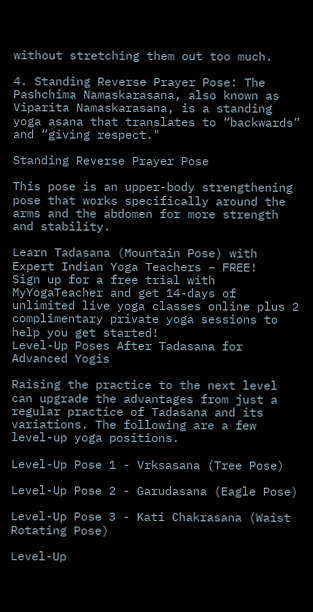without stretching them out too much.

4. Standing Reverse Prayer Pose: The Pashchima Namaskarasana, also known as Viparita Namaskarasana, is a standing yoga asana that translates to “backwards” and “giving respect."

Standing Reverse Prayer Pose

This pose is an upper-body strengthening pose that works specifically around the arms and the abdomen for more strength and stability.

Learn Tadasana (Mountain Pose) with Expert Indian Yoga Teachers – FREE!
Sign up for a free trial with MyYogaTeacher and get 14-days of unlimited live yoga classes online plus 2 complimentary private yoga sessions to help you get started!
Level-Up Poses After Tadasana for Advanced Yogis

Raising the practice to the next level can upgrade the advantages from just a regular practice of Tadasana and its variations. The following are a few level-up yoga positions.

Level-Up Pose 1 - Vrksasana (Tree Pose)

Level-Up Pose 2 - Garudasana (Eagle Pose)

Level-Up Pose 3 - Kati Chakrasana (Waist Rotating Pose)

Level-Up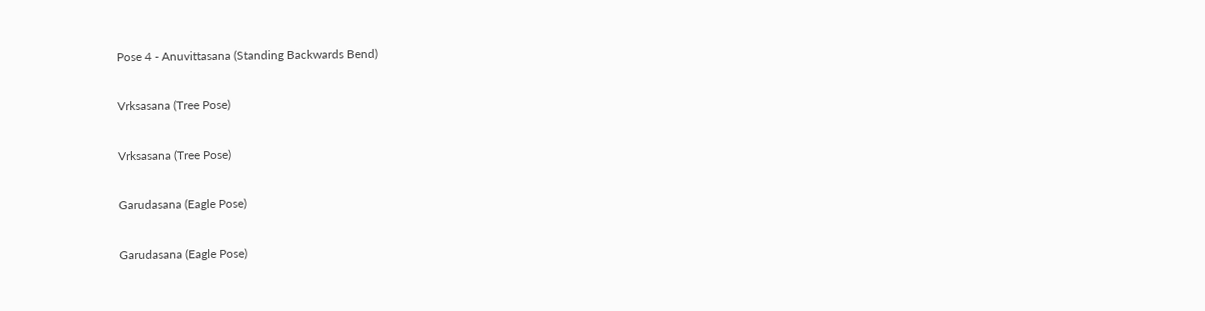Pose 4 - Anuvittasana (Standing Backwards Bend)

Vrksasana (Tree Pose)

Vrksasana (Tree Pose)

Garudasana (Eagle Pose)

Garudasana (Eagle Pose)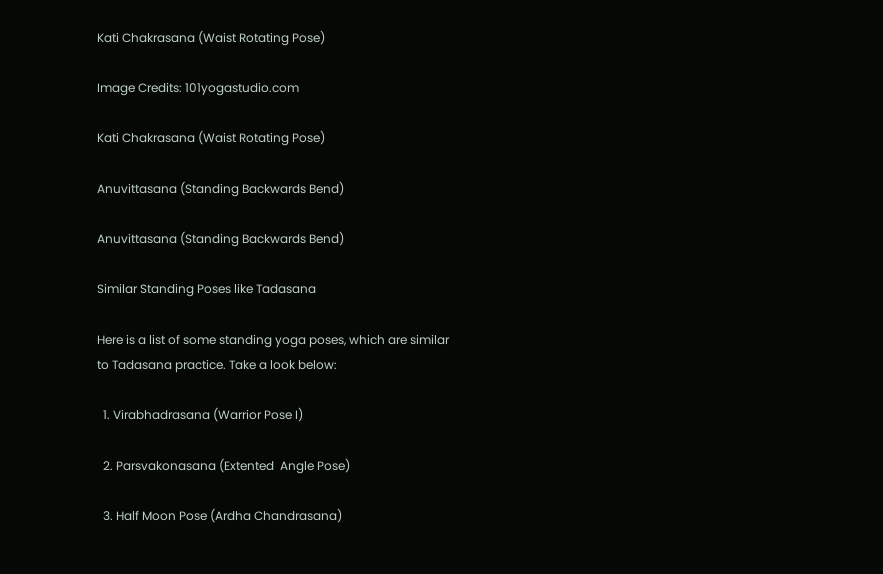Kati Chakrasana (Waist Rotating Pose)

Image Credits: 101yogastudio.com

Kati Chakrasana (Waist Rotating Pose)

Anuvittasana (Standing Backwards Bend)

Anuvittasana (Standing Backwards Bend)

Similar Standing Poses like Tadasana

Here is a list of some standing yoga poses, which are similar to Tadasana practice. Take a look below:

  1. Virabhadrasana (Warrior Pose I)

  2. Parsvakonasana (Extented  Angle Pose)

  3. Half Moon Pose (Ardha Chandrasana)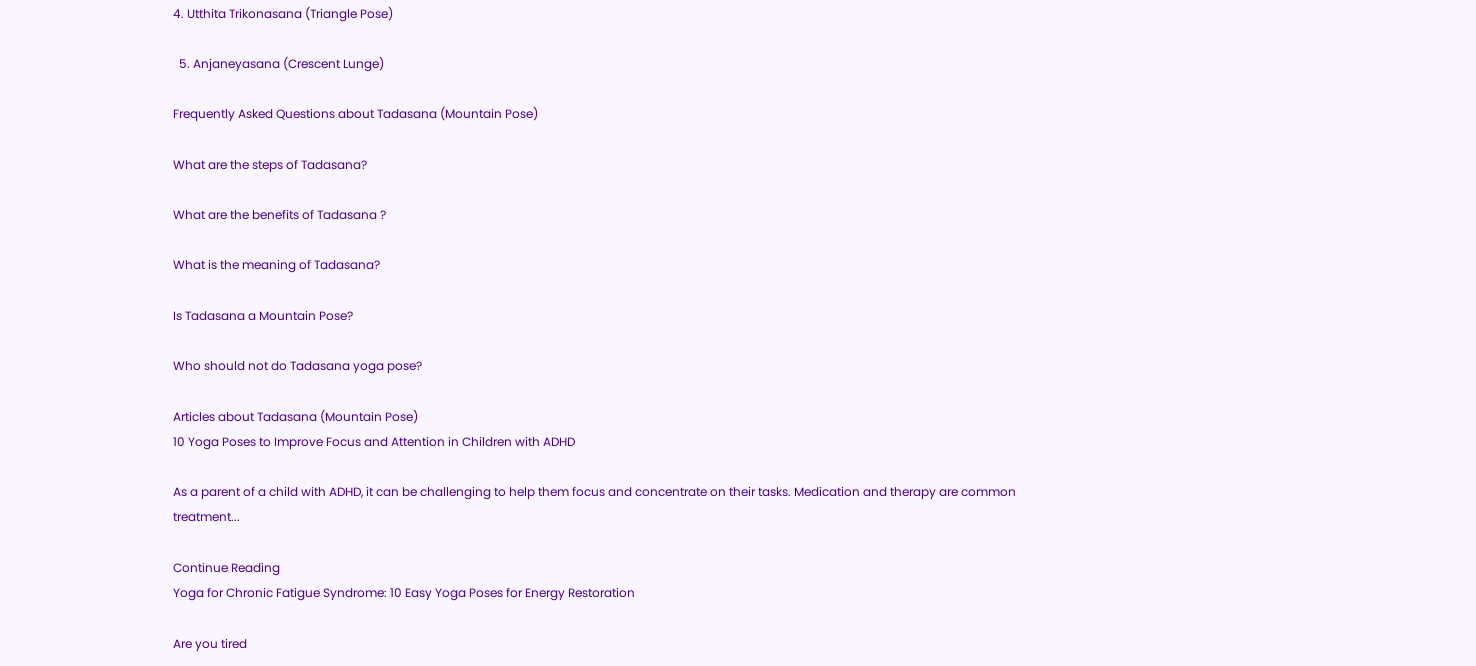4. Utthita Trikonasana (Triangle Pose)

  5. Anjaneyasana (Crescent Lunge)

Frequently Asked Questions about Tadasana (Mountain Pose)

What are the steps of Tadasana?

What are the benefits of Tadasana ?

What is the meaning of Tadasana?

Is Tadasana a Mountain Pose?

Who should not do Tadasana yoga pose?

Articles about Tadasana (Mountain Pose)
10 Yoga Poses to Improve Focus and Attention in Children with ADHD

As a parent of a child with ADHD, it can be challenging to help them focus and concentrate on their tasks. Medication and therapy are common treatment...

Continue Reading
Yoga for Chronic Fatigue Syndrome: 10 Easy Yoga Poses for Energy Restoration

Are you tired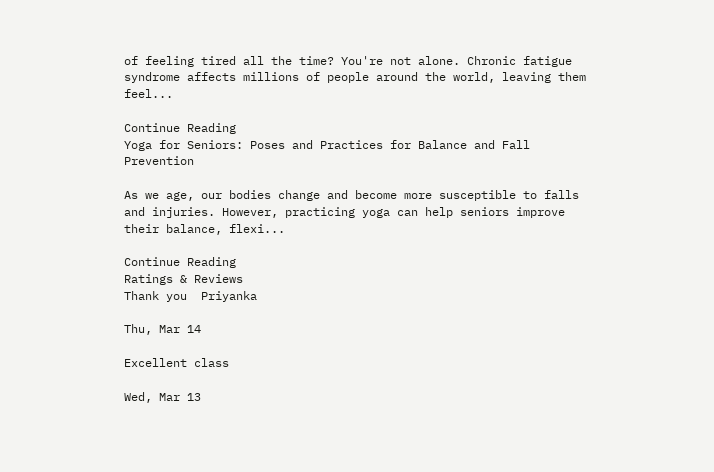of feeling tired all the time? You're not alone. Chronic fatigue syndrome affects millions of people around the world, leaving them feel...

Continue Reading
Yoga for Seniors: Poses and Practices for Balance and Fall Prevention

As we age, our bodies change and become more susceptible to falls and injuries. However, practicing yoga can help seniors improve their balance, flexi...

Continue Reading
Ratings & Reviews
Thank you  Priyanka

Thu, Mar 14

Excellent class

Wed, Mar 13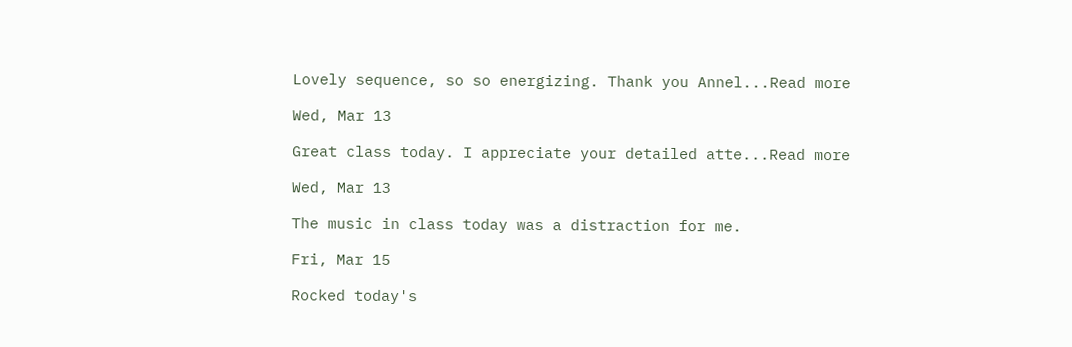Lovely sequence, so so energizing. Thank you Annel...Read more

Wed, Mar 13

Great class today. I appreciate your detailed atte...Read more

Wed, Mar 13

The music in class today was a distraction for me.

Fri, Mar 15

Rocked today's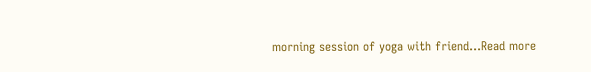morning session of yoga with friend...Read more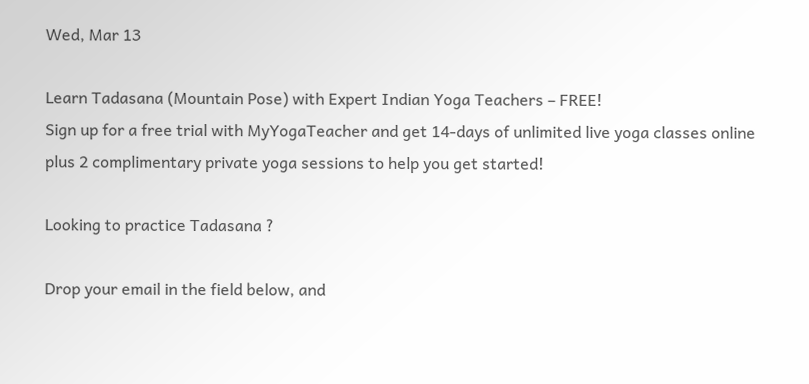Wed, Mar 13

Learn Tadasana (Mountain Pose) with Expert Indian Yoga Teachers – FREE!
Sign up for a free trial with MyYogaTeacher and get 14-days of unlimited live yoga classes online plus 2 complimentary private yoga sessions to help you get started!

Looking to practice Tadasana ?

Drop your email in the field below, and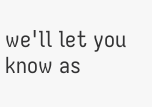we'll let you know as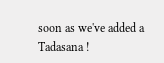soon as we've added a Tadasana !